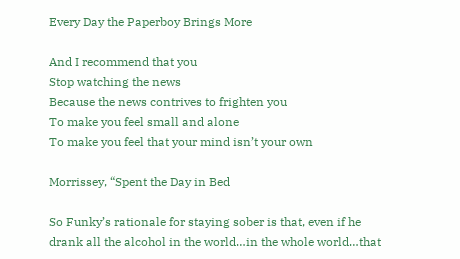Every Day the Paperboy Brings More

And I recommend that you
Stop watching the news
Because the news contrives to frighten you
To make you feel small and alone
To make you feel that your mind isn’t your own

Morrissey, “Spent the Day in Bed

So Funky’s rationale for staying sober is that, even if he drank all the alcohol in the world…in the whole world…that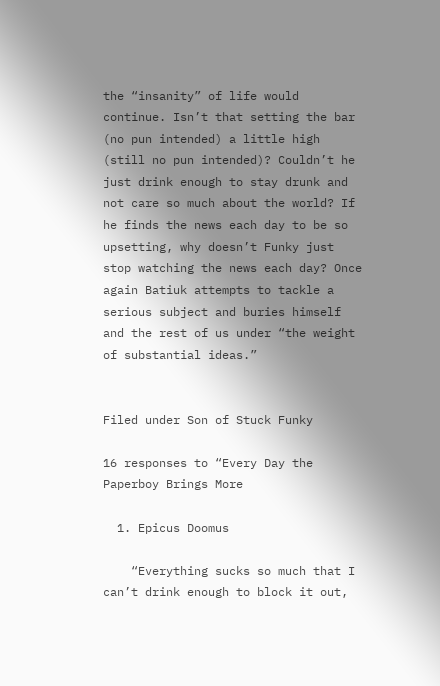the “insanity” of life would continue. Isn’t that setting the bar (no pun intended) a little high (still no pun intended)? Couldn’t he just drink enough to stay drunk and not care so much about the world? If he finds the news each day to be so upsetting, why doesn’t Funky just stop watching the news each day? Once again Batiuk attempts to tackle a serious subject and buries himself and the rest of us under “the weight of substantial ideas.”


Filed under Son of Stuck Funky

16 responses to “Every Day the Paperboy Brings More

  1. Epicus Doomus

    “Everything sucks so much that I can’t drink enough to block it out,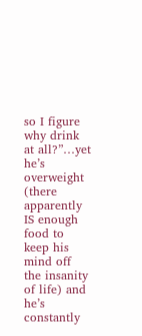so I figure why drink at all?”…yet he’s overweight (there apparently IS enough food to keep his mind off the insanity of life) and he’s constantly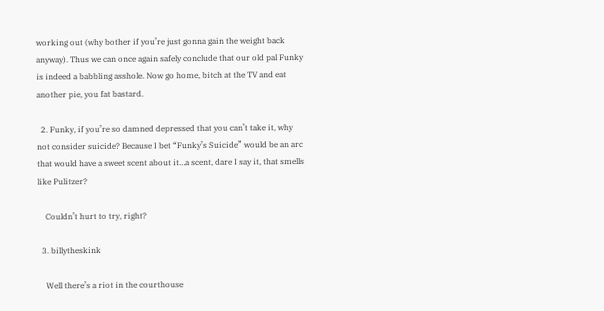working out (why bother if you’re just gonna gain the weight back anyway). Thus we can once again safely conclude that our old pal Funky is indeed a babbling asshole. Now go home, bitch at the TV and eat another pie, you fat bastard.

  2. Funky, if you’re so damned depressed that you can’t take it, why not consider suicide? Because I bet “Funky’s Suicide” would be an arc that would have a sweet scent about it…a scent, dare I say it, that smells like Pulitzer?

    Couldn’t hurt to try, right?

  3. billytheskink

    Well there’s a riot in the courthouse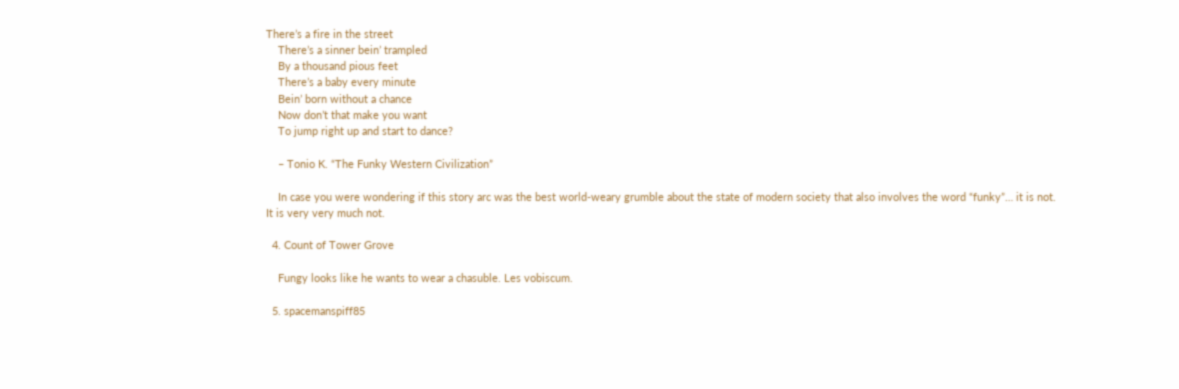There’s a fire in the street
    There’s a sinner bein’ trampled
    By a thousand pious feet
    There’s a baby every minute
    Bein’ born without a chance
    Now don’t that make you want
    To jump right up and start to dance?

    – Tonio K. “The Funky Western Civilization”

    In case you were wondering if this story arc was the best world-weary grumble about the state of modern society that also involves the word “funky”… it is not. It is very very much not.

  4. Count of Tower Grove

    Fungy looks like he wants to wear a chasuble. Les vobiscum.

  5. spacemanspiff85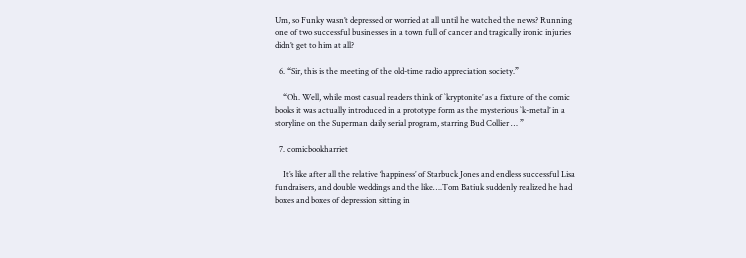Um, so Funky wasn’t depressed or worried at all until he watched the news? Running one of two successful businesses in a town full of cancer and tragically ironic injuries didn’t get to him at all?

  6. “Sir, this is the meeting of the old-time radio appreciation society.”

    “Oh. Well, while most casual readers think of `kryptonite’ as a fixture of the comic books it was actually introduced in a prototype form as the mysterious `k-metal’ in a storyline on the Superman daily serial program, starring Bud Collier … ”

  7. comicbookharriet

    It’s like after all the relative ‘happiness’ of Starbuck Jones and endless successful Lisa fundraisers, and double weddings and the like….Tom Batiuk suddenly realized he had boxes and boxes of depression sitting in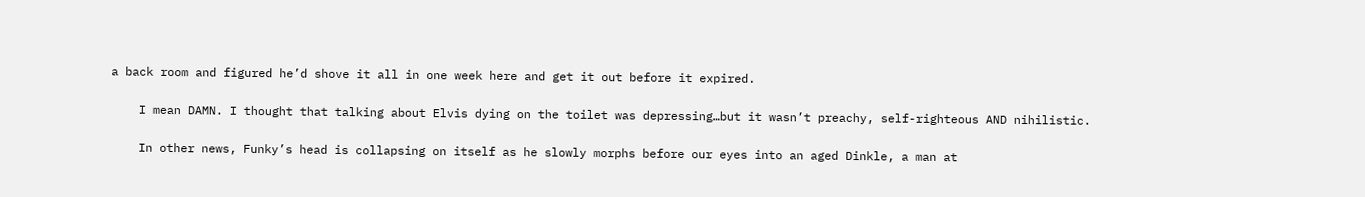a back room and figured he’d shove it all in one week here and get it out before it expired.

    I mean DAMN. I thought that talking about Elvis dying on the toilet was depressing…but it wasn’t preachy, self-righteous AND nihilistic.

    In other news, Funky’s head is collapsing on itself as he slowly morphs before our eyes into an aged Dinkle, a man at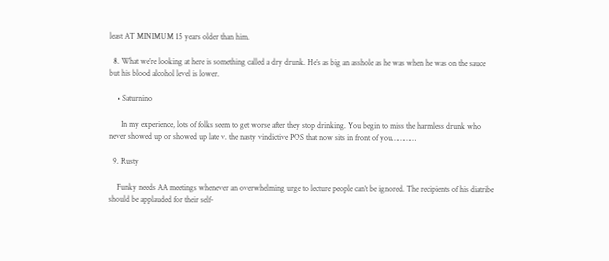least AT MINIMUM 15 years older than him.

  8. What we’re looking at here is something called a dry drunk. He’s as big an asshole as he was when he was on the sauce but his blood alcohol level is lower.

    • Saturnino

      In my experience, lots of folks seem to get worse after they stop drinking. You begin to miss the harmless drunk who never showed up or showed up late v. the nasty vindictive POS that now sits in front of you…………

  9. Rusty

    Funky needs AA meetings whenever an overwhelming urge to lecture people can’t be ignored. The recipients of his diatribe should be applauded for their self-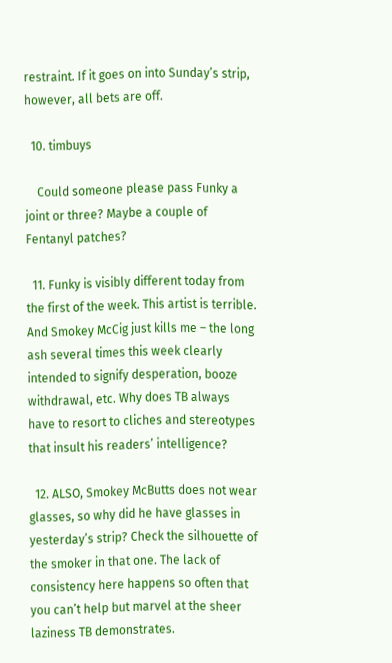restraint. If it goes on into Sunday’s strip, however, all bets are off.

  10. timbuys

    Could someone please pass Funky a joint or three? Maybe a couple of Fentanyl patches?

  11. Funky is visibly different today from the first of the week. This artist is terrible. And Smokey McCig just kills me – the long ash several times this week clearly intended to signify desperation, booze withdrawal, etc. Why does TB always have to resort to cliches and stereotypes that insult his readers’ intelligence?

  12. ALSO, Smokey McButts does not wear glasses, so why did he have glasses in yesterday’s strip? Check the silhouette of the smoker in that one. The lack of consistency here happens so often that you can’t help but marvel at the sheer laziness TB demonstrates.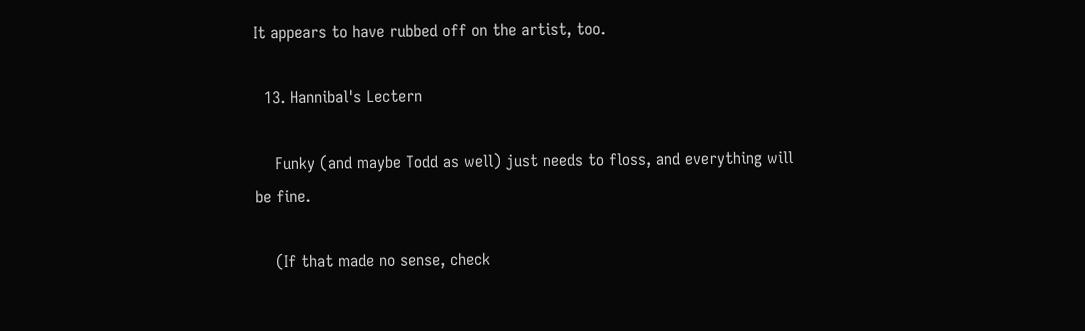It appears to have rubbed off on the artist, too.

  13. Hannibal's Lectern

    Funky (and maybe Todd as well) just needs to floss, and everything will be fine.

    (If that made no sense, check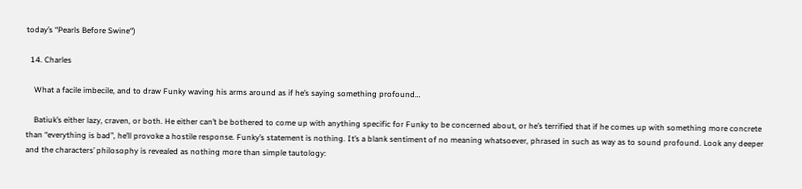today’s “Pearls Before Swine“)

  14. Charles

    What a facile imbecile, and to draw Funky waving his arms around as if he’s saying something profound…

    Batiuk’s either lazy, craven, or both. He either can’t be bothered to come up with anything specific for Funky to be concerned about, or he’s terrified that if he comes up with something more concrete than “everything is bad”, he’ll provoke a hostile response. Funky’s statement is nothing. It’s a blank sentiment of no meaning whatsoever, phrased in such as way as to sound profound. Look any deeper and the characters’ philosophy is revealed as nothing more than simple tautology: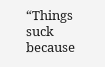“Things suck because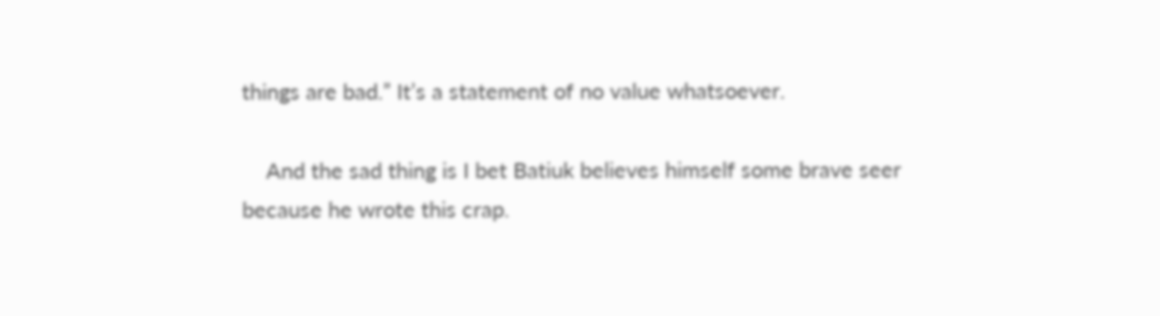things are bad.” It’s a statement of no value whatsoever.

    And the sad thing is I bet Batiuk believes himself some brave seer because he wrote this crap.